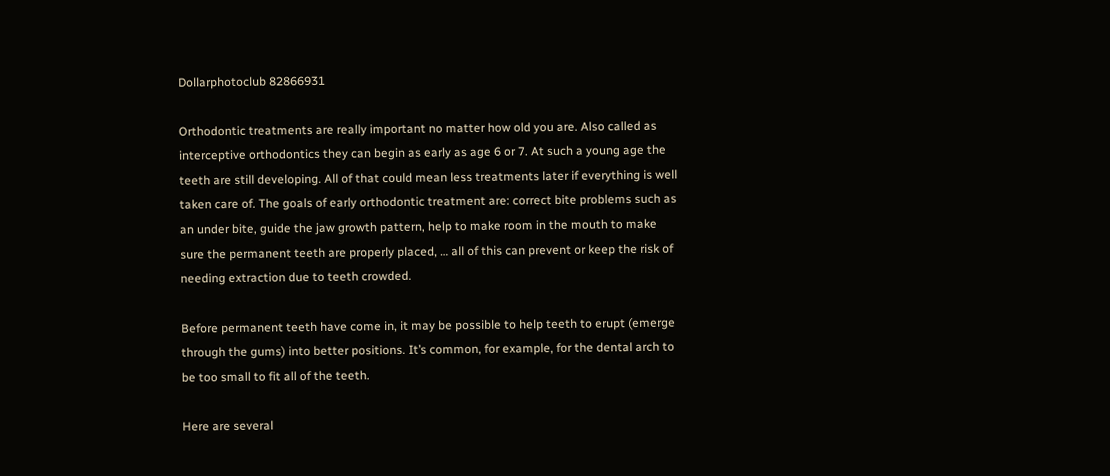Dollarphotoclub 82866931

Orthodontic treatments are really important no matter how old you are. Also called as interceptive orthodontics they can begin as early as age 6 or 7. At such a young age the teeth are still developing. All of that could mean less treatments later if everything is well taken care of. The goals of early orthodontic treatment are: correct bite problems such as an under bite, guide the jaw growth pattern, help to make room in the mouth to make sure the permanent teeth are properly placed, … all of this can prevent or keep the risk of needing extraction due to teeth crowded.

Before permanent teeth have come in, it may be possible to help teeth to erupt (emerge through the gums) into better positions. It’s common, for example, for the dental arch to be too small to fit all of the teeth.

Here are several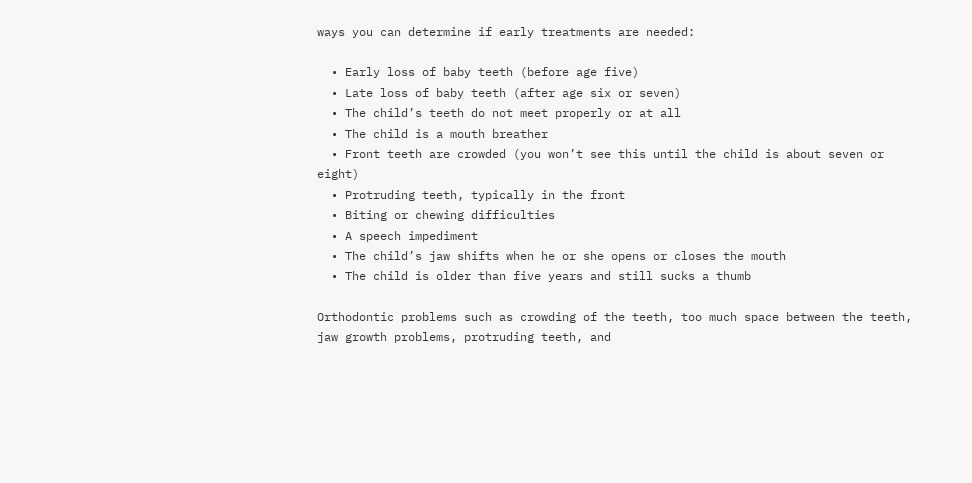ways you can determine if early treatments are needed:

  • Early loss of baby teeth (before age five)
  • Late loss of baby teeth (after age six or seven)
  • The child’s teeth do not meet properly or at all
  • The child is a mouth breather
  • Front teeth are crowded (you won’t see this until the child is about seven or eight)
  • Protruding teeth, typically in the front
  • Biting or chewing difficulties
  • A speech impediment
  • The child’s jaw shifts when he or she opens or closes the mouth
  • The child is older than five years and still sucks a thumb

Orthodontic problems such as crowding of the teeth, too much space between the teeth, jaw growth problems, protruding teeth, and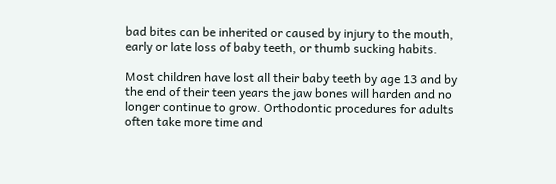bad bites can be inherited or caused by injury to the mouth, early or late loss of baby teeth, or thumb sucking habits.

Most children have lost all their baby teeth by age 13 and by the end of their teen years the jaw bones will harden and no longer continue to grow. Orthodontic procedures for adults often take more time and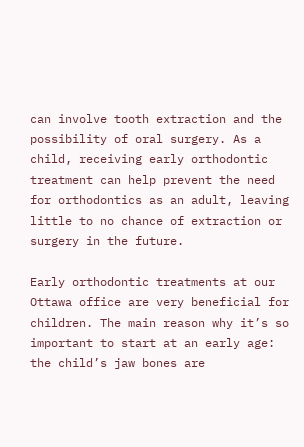can involve tooth extraction and the possibility of oral surgery. As a child, receiving early orthodontic treatment can help prevent the need for orthodontics as an adult, leaving little to no chance of extraction or surgery in the future.

Early orthodontic treatments at our Ottawa office are very beneficial for children. The main reason why it’s so important to start at an early age: the child’s jaw bones are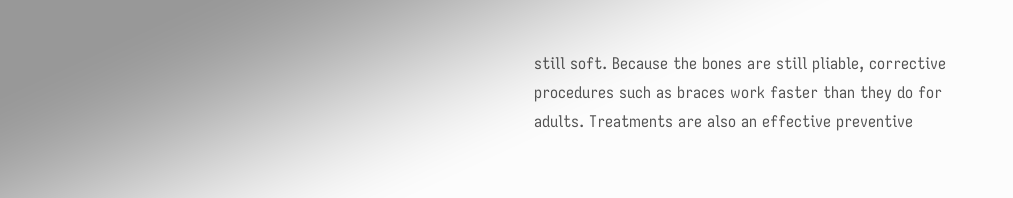still soft. Because the bones are still pliable, corrective procedures such as braces work faster than they do for adults. Treatments are also an effective preventive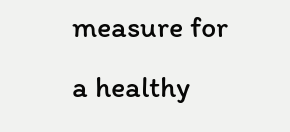measure for a healthy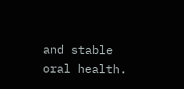and stable oral health.